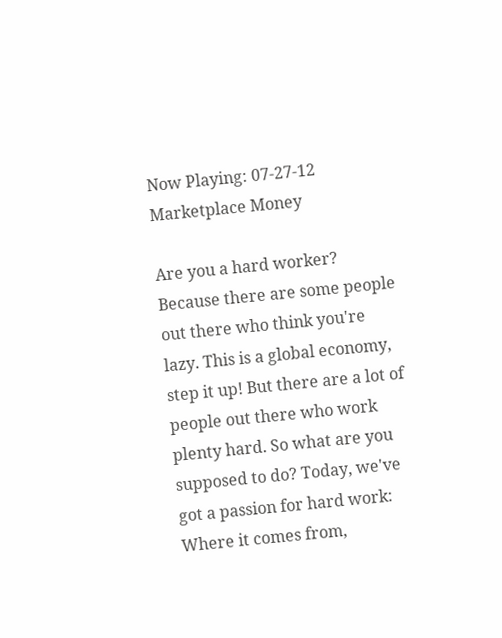Now Playing: 07-27-12 Marketplace Money

Are you a hard worker? Because there are some people out there who think you're lazy. This is a global economy, step it up! But there are a lot of people out there who work plenty hard. So what are you supposed to do? Today, we've got a passion for hard work: Where it comes from,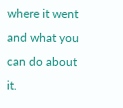where it went and what you can do about it.